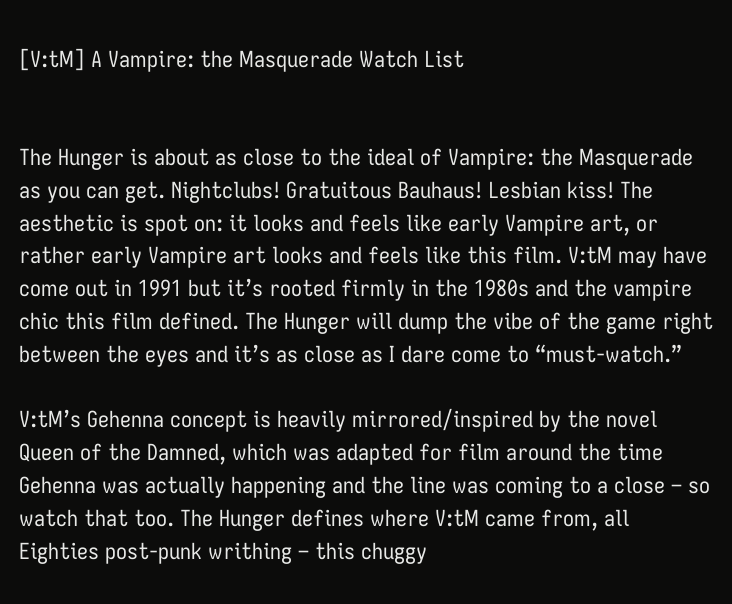[V:tM] A Vampire: the Masquerade Watch List


The Hunger is about as close to the ideal of Vampire: the Masquerade as you can get. Nightclubs! Gratuitous Bauhaus! Lesbian kiss! The aesthetic is spot on: it looks and feels like early Vampire art, or rather early Vampire art looks and feels like this film. V:tM may have come out in 1991 but it’s rooted firmly in the 1980s and the vampire chic this film defined. The Hunger will dump the vibe of the game right between the eyes and it’s as close as I dare come to “must-watch.”

V:tM’s Gehenna concept is heavily mirrored/inspired by the novel Queen of the Damned, which was adapted for film around the time Gehenna was actually happening and the line was coming to a close – so watch that too. The Hunger defines where V:tM came from, all Eighties post-punk writhing – this chuggy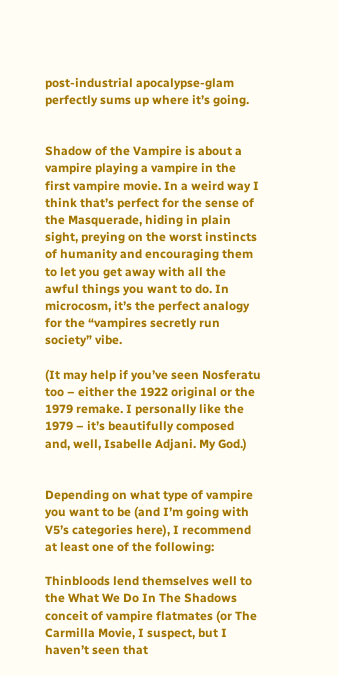post-industrial apocalypse-glam perfectly sums up where it’s going.


Shadow of the Vampire is about a vampire playing a vampire in the first vampire movie. In a weird way I think that’s perfect for the sense of the Masquerade, hiding in plain sight, preying on the worst instincts of humanity and encouraging them to let you get away with all the awful things you want to do. In microcosm, it’s the perfect analogy for the “vampires secretly run society” vibe.

(It may help if you’ve seen Nosferatu too – either the 1922 original or the 1979 remake. I personally like the 1979 – it’s beautifully composed and, well, Isabelle Adjani. My God.)


Depending on what type of vampire you want to be (and I’m going with V5’s categories here), I recommend at least one of the following:

Thinbloods lend themselves well to the What We Do In The Shadows conceit of vampire flatmates (or The Carmilla Movie, I suspect, but I haven’t seen that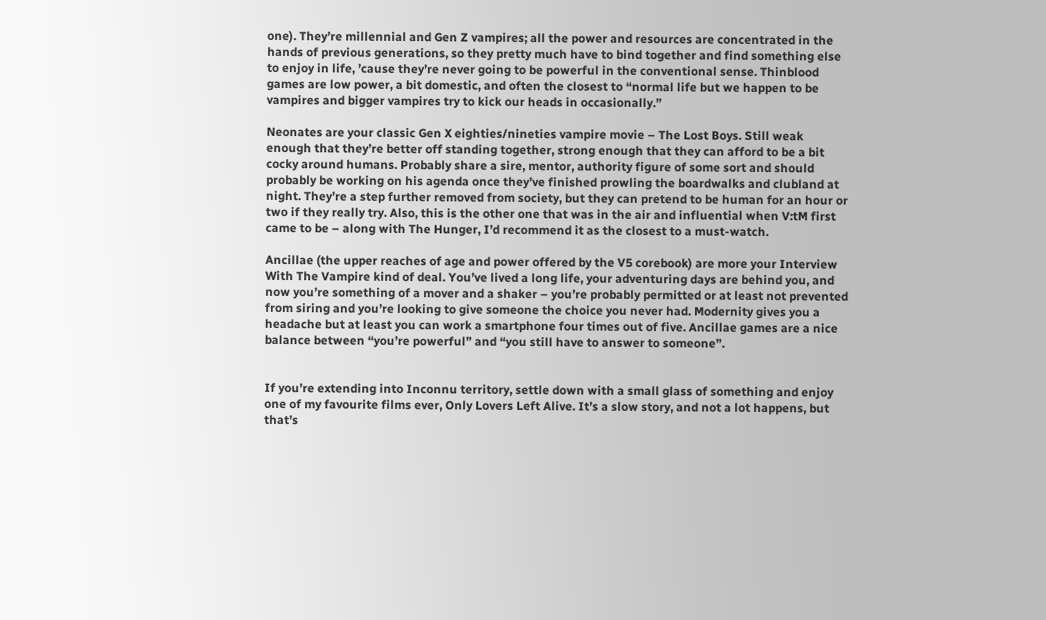one). They’re millennial and Gen Z vampires; all the power and resources are concentrated in the hands of previous generations, so they pretty much have to bind together and find something else to enjoy in life, ’cause they’re never going to be powerful in the conventional sense. Thinblood games are low power, a bit domestic, and often the closest to “normal life but we happen to be vampires and bigger vampires try to kick our heads in occasionally.”

Neonates are your classic Gen X eighties/nineties vampire movie – The Lost Boys. Still weak enough that they’re better off standing together, strong enough that they can afford to be a bit cocky around humans. Probably share a sire, mentor, authority figure of some sort and should probably be working on his agenda once they’ve finished prowling the boardwalks and clubland at night. They’re a step further removed from society, but they can pretend to be human for an hour or two if they really try. Also, this is the other one that was in the air and influential when V:tM first came to be – along with The Hunger, I’d recommend it as the closest to a must-watch.

Ancillae (the upper reaches of age and power offered by the V5 corebook) are more your Interview With The Vampire kind of deal. You’ve lived a long life, your adventuring days are behind you, and now you’re something of a mover and a shaker – you’re probably permitted or at least not prevented from siring and you’re looking to give someone the choice you never had. Modernity gives you a headache but at least you can work a smartphone four times out of five. Ancillae games are a nice balance between “you’re powerful” and “you still have to answer to someone”.


If you’re extending into Inconnu territory, settle down with a small glass of something and enjoy one of my favourite films ever, Only Lovers Left Alive. It’s a slow story, and not a lot happens, but that’s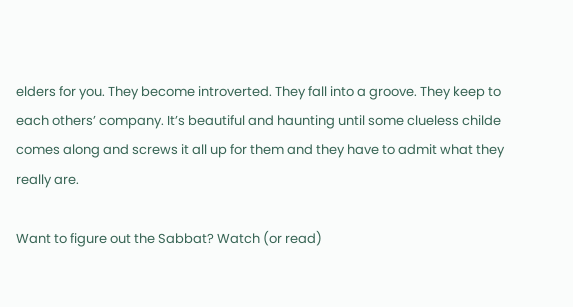elders for you. They become introverted. They fall into a groove. They keep to each others’ company. It’s beautiful and haunting until some clueless childe comes along and screws it all up for them and they have to admit what they really are.

Want to figure out the Sabbat? Watch (or read)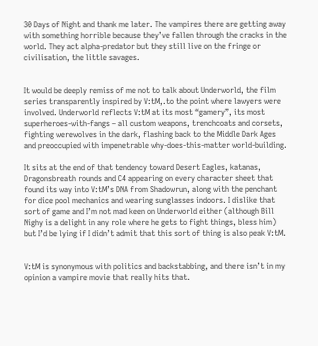30 Days of Night and thank me later. The vampires there are getting away with something horrible because they’ve fallen through the cracks in the world. They act alpha-predator but they still live on the fringe or civilisation, the little savages.


It would be deeply remiss of me not to talk about Underworld, the film series transparently inspired by V:tM,.to the point where lawyers were involved. Underworld reflects V:tM at its most “gamery”, its most superheroes-with-fangs – all custom weapons, trenchcoats and corsets, fighting werewolves in the dark, flashing back to the Middle Dark Ages and preoccupied with impenetrable why-does-this-matter world-building.

It sits at the end of that tendency toward Desert Eagles, katanas, Dragonsbreath rounds and C4 appearing on every character sheet that found its way into V:tM’s DNA from Shadowrun, along with the penchant for dice pool mechanics and wearing sunglasses indoors. I dislike that sort of game and I’m not mad keen on Underworld either (although Bill Nighy is a delight in any role where he gets to fight things, bless him) but I’d be lying if I didn’t admit that this sort of thing is also peak V:tM.


V:tM is synonymous with politics and backstabbing, and there isn’t in my opinion a vampire movie that really hits that.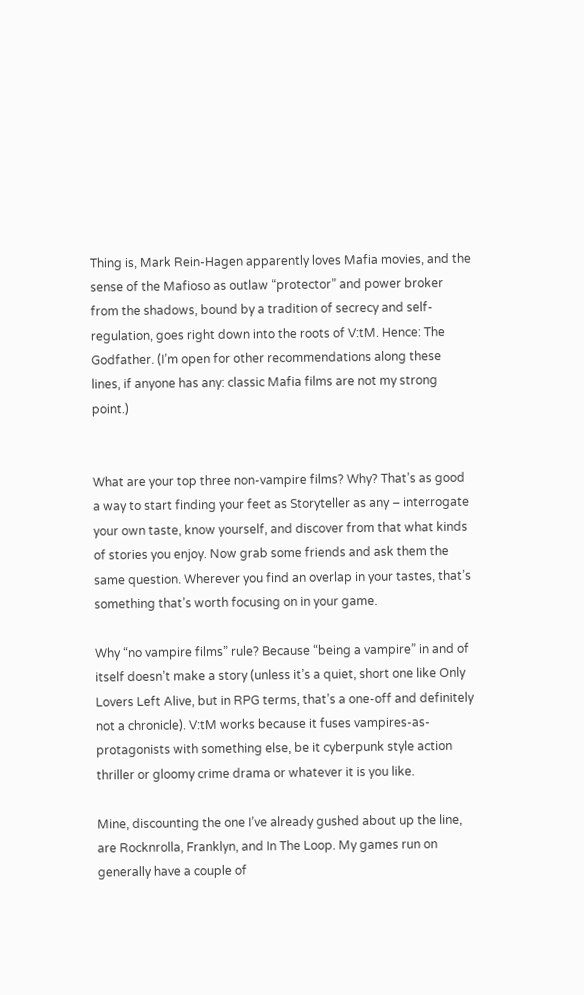Thing is, Mark Rein-Hagen apparently loves Mafia movies, and the sense of the Mafioso as outlaw “protector” and power broker from the shadows, bound by a tradition of secrecy and self-regulation, goes right down into the roots of V:tM. Hence: The Godfather. (I’m open for other recommendations along these lines, if anyone has any: classic Mafia films are not my strong point.)


What are your top three non-vampire films? Why? That’s as good a way to start finding your feet as Storyteller as any – interrogate your own taste, know yourself, and discover from that what kinds of stories you enjoy. Now grab some friends and ask them the same question. Wherever you find an overlap in your tastes, that’s something that’s worth focusing on in your game.

Why “no vampire films” rule? Because “being a vampire” in and of itself doesn’t make a story (unless it’s a quiet, short one like Only Lovers Left Alive, but in RPG terms, that’s a one-off and definitely not a chronicle). V:tM works because it fuses vampires-as-protagonists with something else, be it cyberpunk style action thriller or gloomy crime drama or whatever it is you like.

Mine, discounting the one I’ve already gushed about up the line, are Rocknrolla, Franklyn, and In The Loop. My games run on generally have a couple of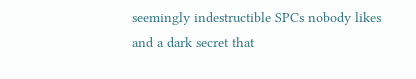seemingly indestructible SPCs nobody likes and a dark secret that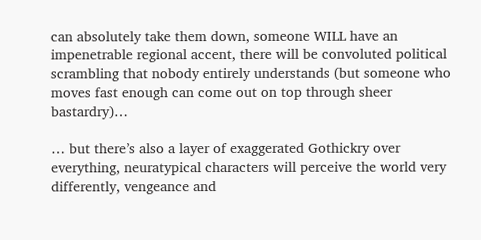can absolutely take them down, someone WILL have an impenetrable regional accent, there will be convoluted political scrambling that nobody entirely understands (but someone who moves fast enough can come out on top through sheer bastardry)…

… but there’s also a layer of exaggerated Gothickry over everything, neuratypical characters will perceive the world very differently, vengeance and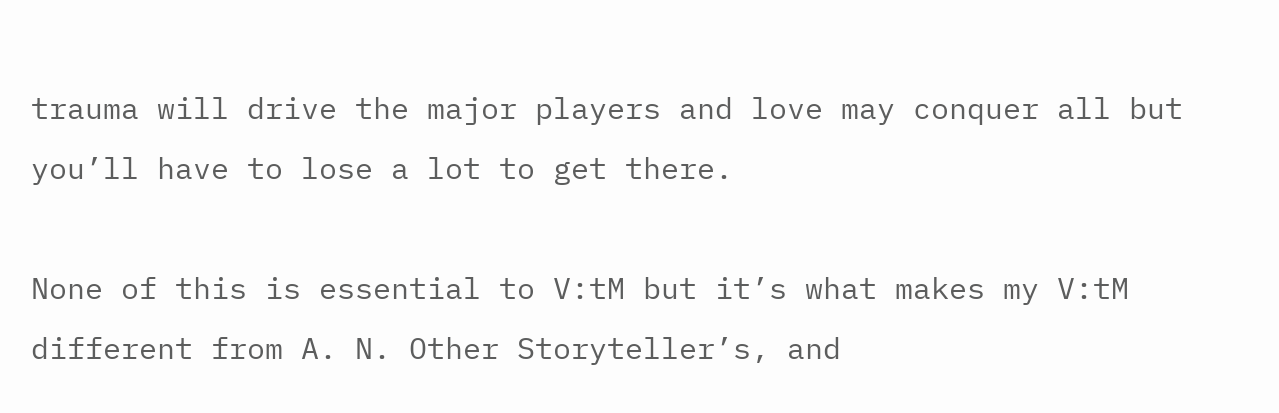trauma will drive the major players and love may conquer all but you’ll have to lose a lot to get there.

None of this is essential to V:tM but it’s what makes my V:tM different from A. N. Other Storyteller’s, and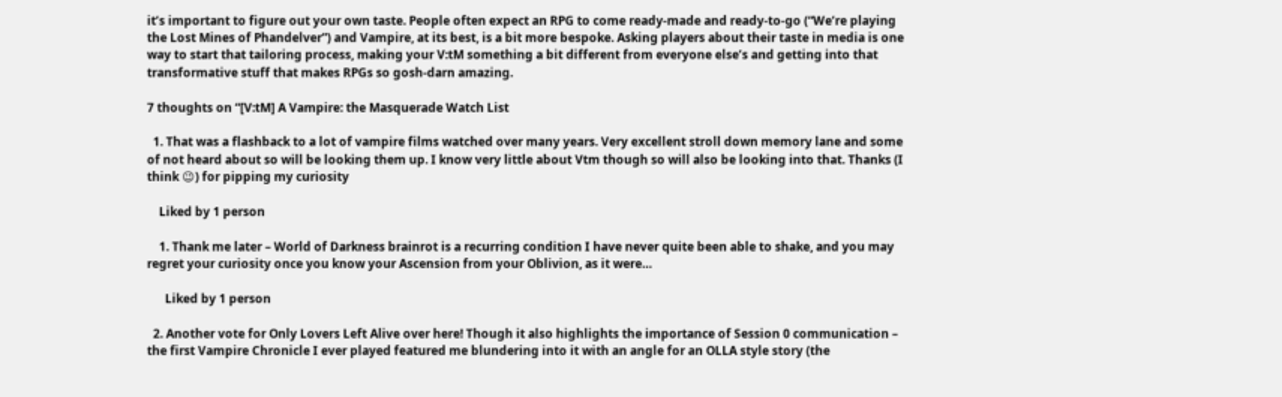it’s important to figure out your own taste. People often expect an RPG to come ready-made and ready-to-go (“We’re playing the Lost Mines of Phandelver”) and Vampire, at its best, is a bit more bespoke. Asking players about their taste in media is one way to start that tailoring process, making your V:tM something a bit different from everyone else’s and getting into that transformative stuff that makes RPGs so gosh-darn amazing.

7 thoughts on “[V:tM] A Vampire: the Masquerade Watch List

  1. That was a flashback to a lot of vampire films watched over many years. Very excellent stroll down memory lane and some of not heard about so will be looking them up. I know very little about Vtm though so will also be looking into that. Thanks (I think 😉) for pipping my curiosity

    Liked by 1 person

    1. Thank me later – World of Darkness brainrot is a recurring condition I have never quite been able to shake, and you may regret your curiosity once you know your Ascension from your Oblivion, as it were…

      Liked by 1 person

  2. Another vote for Only Lovers Left Alive over here! Though it also highlights the importance of Session 0 communication – the first Vampire Chronicle I ever played featured me blundering into it with an angle for an OLLA style story (the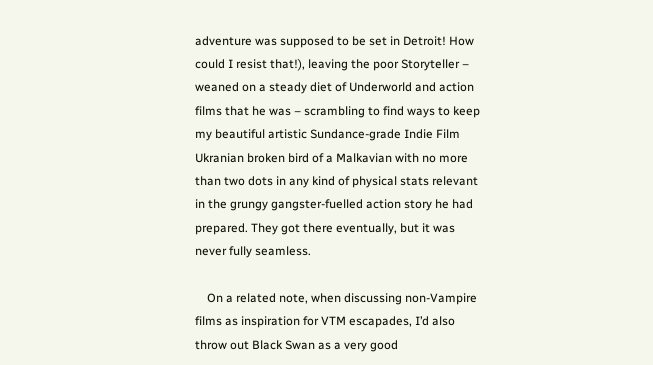adventure was supposed to be set in Detroit! How could I resist that!), leaving the poor Storyteller – weaned on a steady diet of Underworld and action films that he was – scrambling to find ways to keep my beautiful artistic Sundance-grade Indie Film Ukranian broken bird of a Malkavian with no more than two dots in any kind of physical stats relevant in the grungy gangster-fuelled action story he had prepared. They got there eventually, but it was never fully seamless.

    On a related note, when discussing non-Vampire films as inspiration for VTM escapades, I’d also throw out Black Swan as a very good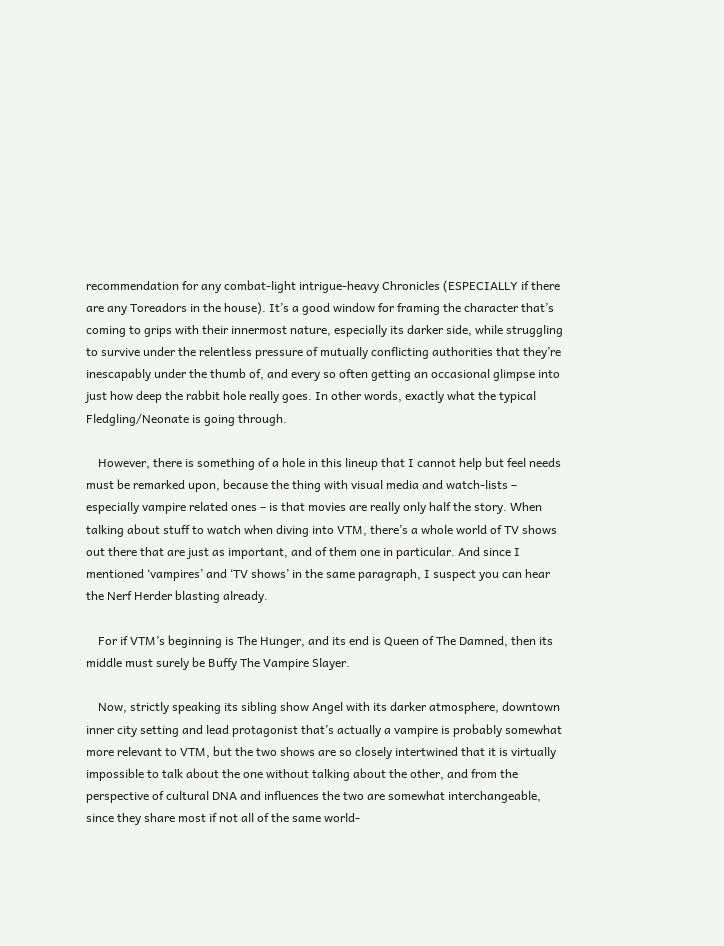recommendation for any combat-light intrigue-heavy Chronicles (ESPECIALLY if there are any Toreadors in the house). It’s a good window for framing the character that’s coming to grips with their innermost nature, especially its darker side, while struggling to survive under the relentless pressure of mutually conflicting authorities that they’re inescapably under the thumb of, and every so often getting an occasional glimpse into just how deep the rabbit hole really goes. In other words, exactly what the typical Fledgling/Neonate is going through.

    However, there is something of a hole in this lineup that I cannot help but feel needs must be remarked upon, because the thing with visual media and watch-lists – especially vampire related ones – is that movies are really only half the story. When talking about stuff to watch when diving into VTM, there’s a whole world of TV shows out there that are just as important, and of them one in particular. And since I mentioned ‘vampires’ and ‘TV shows’ in the same paragraph, I suspect you can hear the Nerf Herder blasting already.

    For if VTM’s beginning is The Hunger, and its end is Queen of The Damned, then its middle must surely be Buffy The Vampire Slayer.

    Now, strictly speaking its sibling show Angel with its darker atmosphere, downtown inner city setting and lead protagonist that’s actually a vampire is probably somewhat more relevant to VTM, but the two shows are so closely intertwined that it is virtually impossible to talk about the one without talking about the other, and from the perspective of cultural DNA and influences the two are somewhat interchangeable, since they share most if not all of the same world-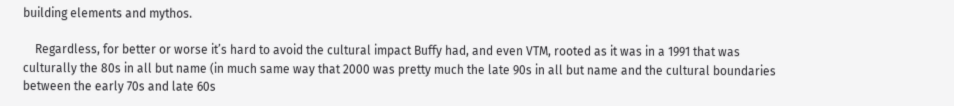building elements and mythos.

    Regardless, for better or worse it’s hard to avoid the cultural impact Buffy had, and even VTM, rooted as it was in a 1991 that was culturally the 80s in all but name (in much same way that 2000 was pretty much the late 90s in all but name and the cultural boundaries between the early 70s and late 60s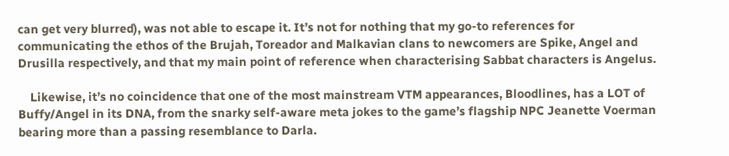can get very blurred), was not able to escape it. It’s not for nothing that my go-to references for communicating the ethos of the Brujah, Toreador and Malkavian clans to newcomers are Spike, Angel and Drusilla respectively, and that my main point of reference when characterising Sabbat characters is Angelus.

    Likewise, it’s no coincidence that one of the most mainstream VTM appearances, Bloodlines, has a LOT of Buffy/Angel in its DNA, from the snarky self-aware meta jokes to the game’s flagship NPC Jeanette Voerman bearing more than a passing resemblance to Darla.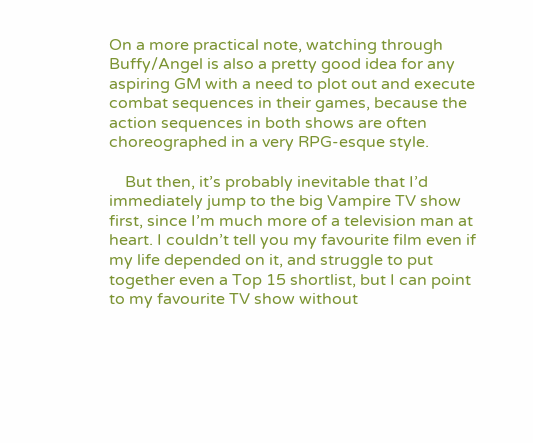On a more practical note, watching through Buffy/Angel is also a pretty good idea for any aspiring GM with a need to plot out and execute combat sequences in their games, because the action sequences in both shows are often choreographed in a very RPG-esque style.

    But then, it’s probably inevitable that I’d immediately jump to the big Vampire TV show first, since I’m much more of a television man at heart. I couldn’t tell you my favourite film even if my life depended on it, and struggle to put together even a Top 15 shortlist, but I can point to my favourite TV show without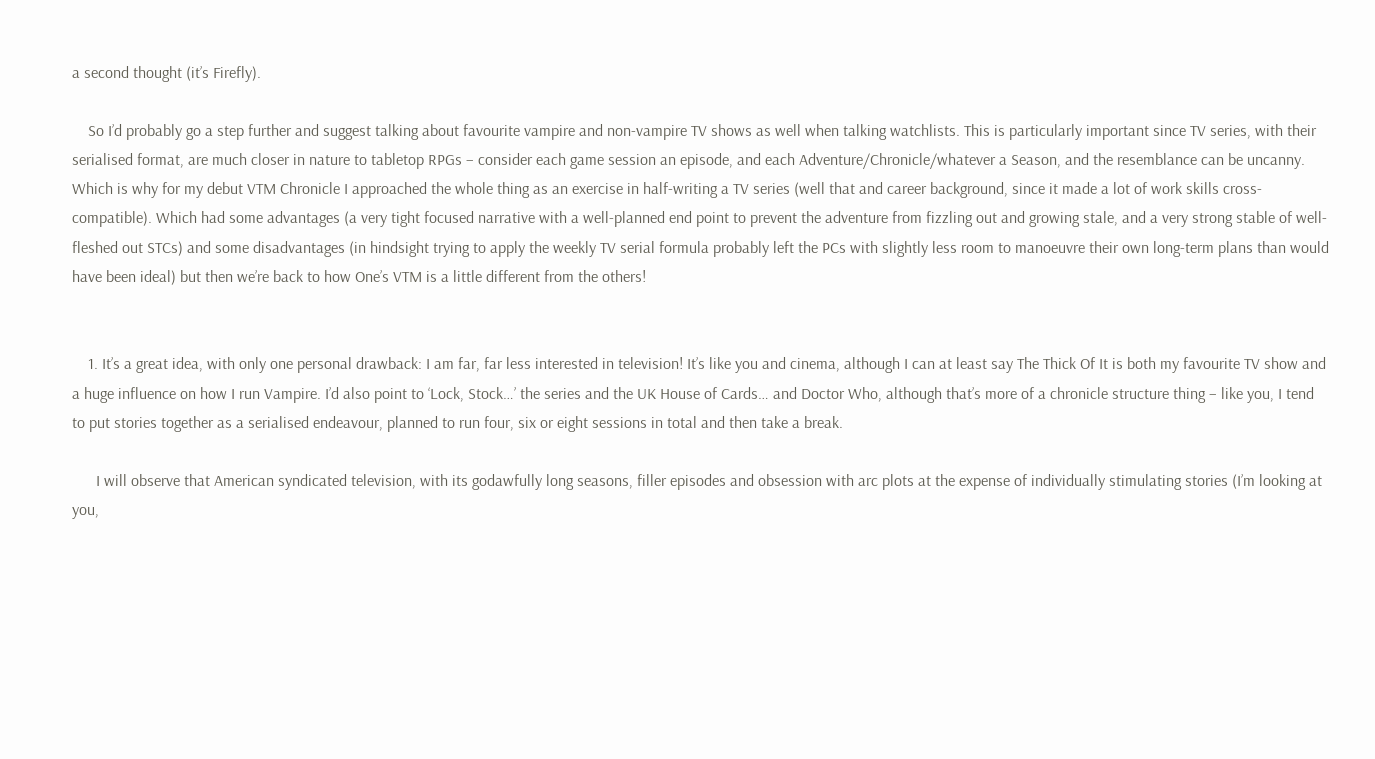a second thought (it’s Firefly).

    So I’d probably go a step further and suggest talking about favourite vampire and non-vampire TV shows as well when talking watchlists. This is particularly important since TV series, with their serialised format, are much closer in nature to tabletop RPGs – consider each game session an episode, and each Adventure/Chronicle/whatever a Season, and the resemblance can be uncanny. Which is why for my debut VTM Chronicle I approached the whole thing as an exercise in half-writing a TV series (well that and career background, since it made a lot of work skills cross-compatible). Which had some advantages (a very tight focused narrative with a well-planned end point to prevent the adventure from fizzling out and growing stale, and a very strong stable of well-fleshed out STCs) and some disadvantages (in hindsight trying to apply the weekly TV serial formula probably left the PCs with slightly less room to manoeuvre their own long-term plans than would have been ideal) but then we’re back to how One’s VTM is a little different from the others!


    1. It’s a great idea, with only one personal drawback: I am far, far less interested in television! It’s like you and cinema, although I can at least say The Thick Of It is both my favourite TV show and a huge influence on how I run Vampire. I’d also point to ‘Lock, Stock…’ the series and the UK House of Cards… and Doctor Who, although that’s more of a chronicle structure thing – like you, I tend to put stories together as a serialised endeavour, planned to run four, six or eight sessions in total and then take a break.

      I will observe that American syndicated television, with its godawfully long seasons, filler episodes and obsession with arc plots at the expense of individually stimulating stories (I’m looking at you,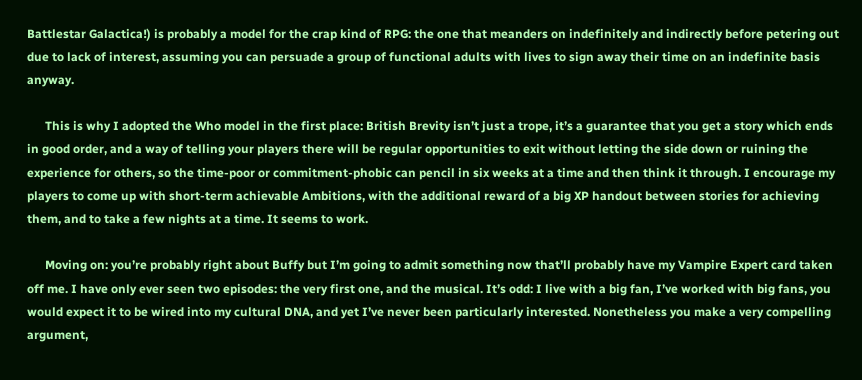Battlestar Galactica!) is probably a model for the crap kind of RPG: the one that meanders on indefinitely and indirectly before petering out due to lack of interest, assuming you can persuade a group of functional adults with lives to sign away their time on an indefinite basis anyway.

      This is why I adopted the Who model in the first place: British Brevity isn’t just a trope, it’s a guarantee that you get a story which ends in good order, and a way of telling your players there will be regular opportunities to exit without letting the side down or ruining the experience for others, so the time-poor or commitment-phobic can pencil in six weeks at a time and then think it through. I encourage my players to come up with short-term achievable Ambitions, with the additional reward of a big XP handout between stories for achieving them, and to take a few nights at a time. It seems to work.

      Moving on: you’re probably right about Buffy but I’m going to admit something now that’ll probably have my Vampire Expert card taken off me. I have only ever seen two episodes: the very first one, and the musical. It’s odd: I live with a big fan, I’ve worked with big fans, you would expect it to be wired into my cultural DNA, and yet I’ve never been particularly interested. Nonetheless you make a very compelling argument,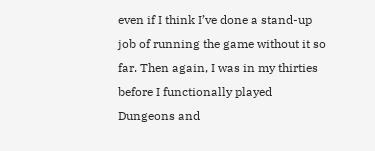even if I think I’ve done a stand-up job of running the game without it so far. Then again, I was in my thirties before I functionally played Dungeons and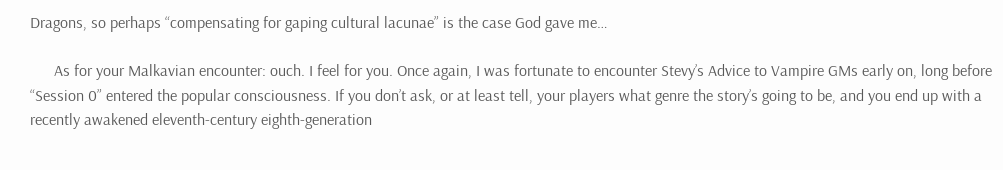Dragons, so perhaps “compensating for gaping cultural lacunae” is the case God gave me…

      As for your Malkavian encounter: ouch. I feel for you. Once again, I was fortunate to encounter Stevy’s Advice to Vampire GMs early on, long before “Session 0” entered the popular consciousness. If you don’t ask, or at least tell, your players what genre the story’s going to be, and you end up with a recently awakened eleventh-century eighth-generation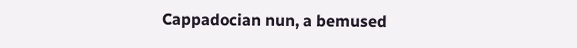Cappadocian nun, a bemused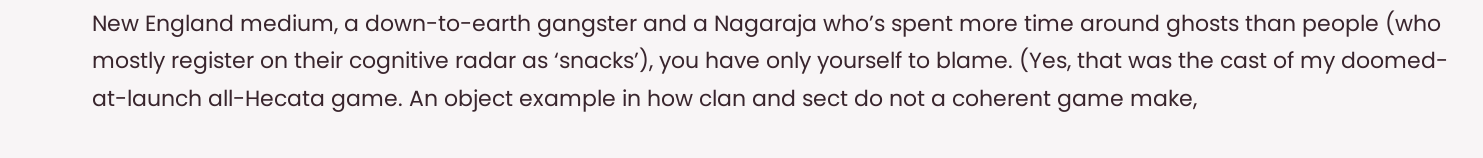New England medium, a down-to-earth gangster and a Nagaraja who’s spent more time around ghosts than people (who mostly register on their cognitive radar as ‘snacks’), you have only yourself to blame. (Yes, that was the cast of my doomed-at-launch all-Hecata game. An object example in how clan and sect do not a coherent game make,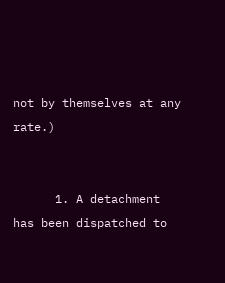not by themselves at any rate.)


      1. A detachment has been dispatched to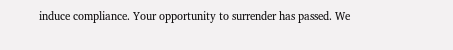induce compliance. Your opportunity to surrender has passed. We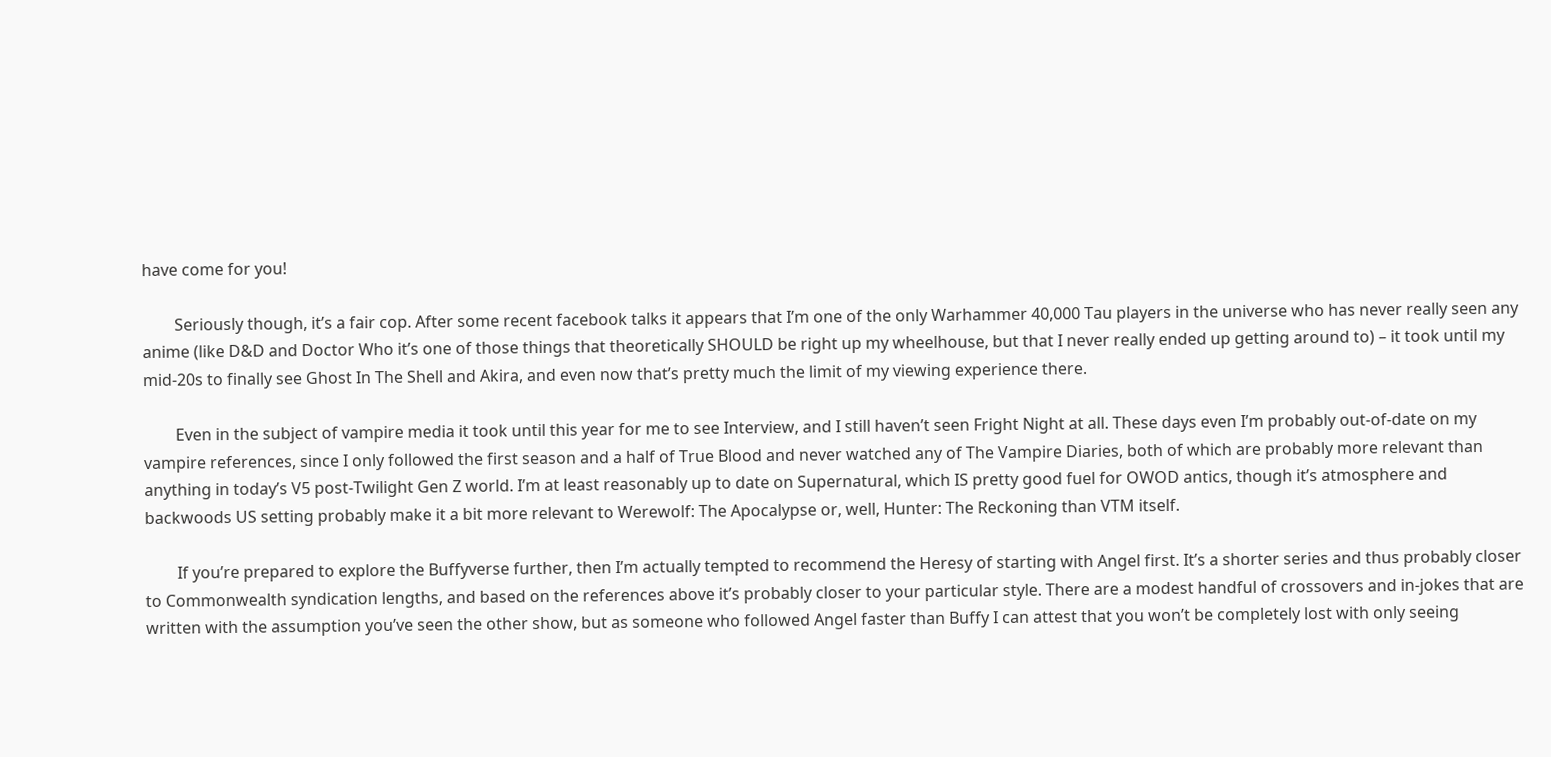have come for you!

        Seriously though, it’s a fair cop. After some recent facebook talks it appears that I’m one of the only Warhammer 40,000 Tau players in the universe who has never really seen any anime (like D&D and Doctor Who it’s one of those things that theoretically SHOULD be right up my wheelhouse, but that I never really ended up getting around to) – it took until my mid-20s to finally see Ghost In The Shell and Akira, and even now that’s pretty much the limit of my viewing experience there.

        Even in the subject of vampire media it took until this year for me to see Interview, and I still haven’t seen Fright Night at all. These days even I’m probably out-of-date on my vampire references, since I only followed the first season and a half of True Blood and never watched any of The Vampire Diaries, both of which are probably more relevant than anything in today’s V5 post-Twilight Gen Z world. I’m at least reasonably up to date on Supernatural, which IS pretty good fuel for OWOD antics, though it’s atmosphere and backwoods US setting probably make it a bit more relevant to Werewolf: The Apocalypse or, well, Hunter: The Reckoning than VTM itself.

        If you’re prepared to explore the Buffyverse further, then I’m actually tempted to recommend the Heresy of starting with Angel first. It’s a shorter series and thus probably closer to Commonwealth syndication lengths, and based on the references above it’s probably closer to your particular style. There are a modest handful of crossovers and in-jokes that are written with the assumption you’ve seen the other show, but as someone who followed Angel faster than Buffy I can attest that you won’t be completely lost with only seeing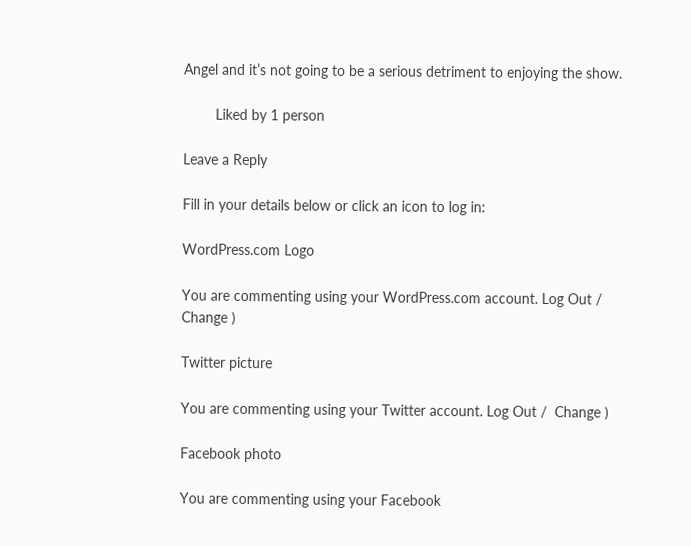Angel and it’s not going to be a serious detriment to enjoying the show.

        Liked by 1 person

Leave a Reply

Fill in your details below or click an icon to log in:

WordPress.com Logo

You are commenting using your WordPress.com account. Log Out /  Change )

Twitter picture

You are commenting using your Twitter account. Log Out /  Change )

Facebook photo

You are commenting using your Facebook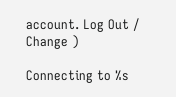account. Log Out /  Change )

Connecting to %s